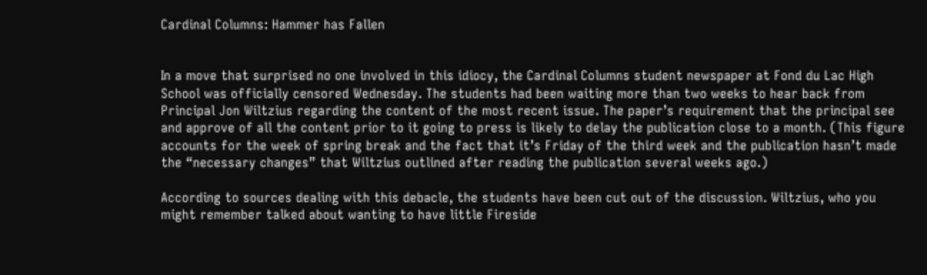Cardinal Columns: Hammer has Fallen


In a move that surprised no one involved in this idiocy, the Cardinal Columns student newspaper at Fond du Lac High School was officially censored Wednesday. The students had been waiting more than two weeks to hear back from Principal Jon Wiltzius regarding the content of the most recent issue. The paper’s requirement that the principal see and approve of all the content prior to it going to press is likely to delay the publication close to a month. (This figure accounts for the week of spring break and the fact that it’s Friday of the third week and the publication hasn’t made the “necessary changes” that Wiltzius outlined after reading the publication several weeks ago.)

According to sources dealing with this debacle, the students have been cut out of the discussion. Wiltzius, who you might remember talked about wanting to have little Fireside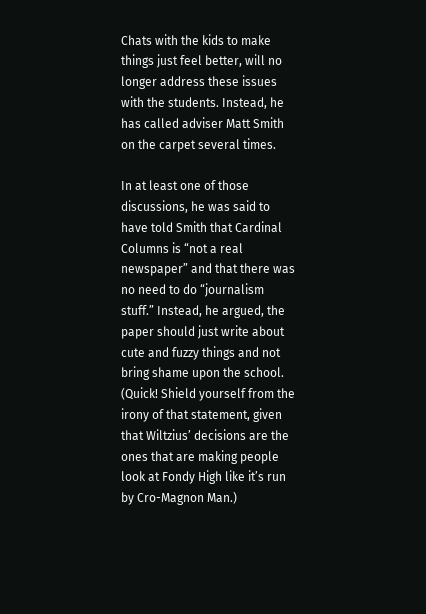Chats with the kids to make things just feel better, will no longer address these issues with the students. Instead, he has called adviser Matt Smith on the carpet several times.

In at least one of those discussions, he was said to have told Smith that Cardinal Columns is “not a real newspaper” and that there was no need to do “journalism stuff.” Instead, he argued, the paper should just write about cute and fuzzy things and not bring shame upon the school. (Quick! Shield yourself from the irony of that statement, given that Wiltzius’ decisions are the ones that are making people look at Fondy High like it’s run by Cro-Magnon Man.)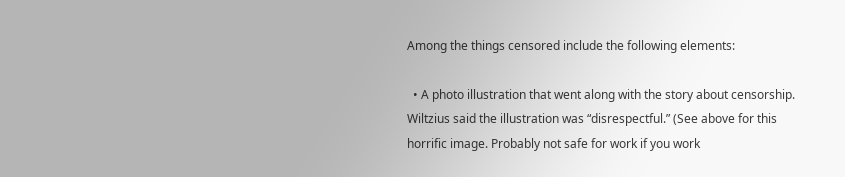Among the things censored include the following elements:

  • A photo illustration that went along with the story about censorship. Wiltzius said the illustration was “disrespectful.” (See above for this horrific image. Probably not safe for work if you work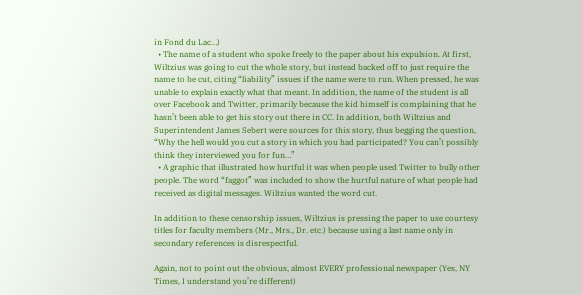in Fond du Lac…)
  • The name of a student who spoke freely to the paper about his expulsion. At first, Wiltzius was going to cut the whole story, but instead backed off to just require the name to be cut, citing “liability” issues if the name were to run. When pressed, he was unable to explain exactly what that meant. In addition, the name of the student is all over Facebook and Twitter, primarily because the kid himself is complaining that he hasn’t been able to get his story out there in CC. In addition, both Wiltzius and Superintendent James Sebert were sources for this story, thus begging the question, “Why the hell would you cut a story in which you had participated? You can’t possibly think they interviewed you for fun…”
  • A graphic that illustrated how hurtful it was when people used Twitter to bully other people. The word “faggot” was included to show the hurtful nature of what people had received as digital messages. Wiltzius wanted the word cut.

In addition to these censorship issues, Wiltzius is pressing the paper to use courtesy titles for faculty members (Mr., Mrs., Dr. etc.) because using a last name only in secondary references is disrespectful.

Again, not to point out the obvious, almost EVERY professional newspaper (Yes, NY Times, I understand you’re different)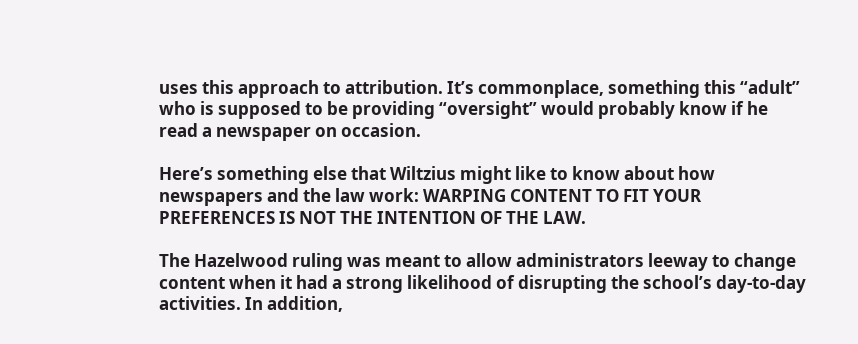uses this approach to attribution. It’s commonplace, something this “adult” who is supposed to be providing “oversight” would probably know if he read a newspaper on occasion.

Here’s something else that Wiltzius might like to know about how newspapers and the law work: WARPING CONTENT TO FIT YOUR PREFERENCES IS NOT THE INTENTION OF THE LAW.

The Hazelwood ruling was meant to allow administrators leeway to change content when it had a strong likelihood of disrupting the school’s day-to-day activities. In addition,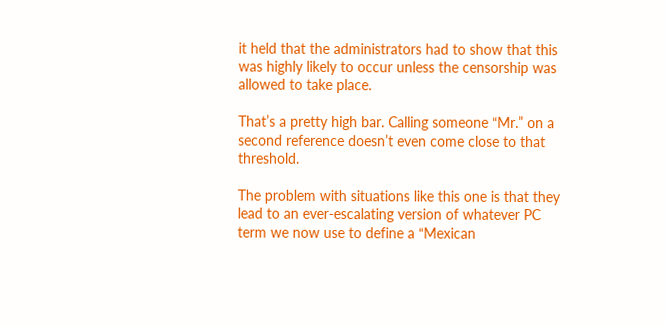it held that the administrators had to show that this was highly likely to occur unless the censorship was allowed to take place.

That’s a pretty high bar. Calling someone “Mr.” on a second reference doesn’t even come close to that threshold.

The problem with situations like this one is that they lead to an ever-escalating version of whatever PC term we now use to define a “Mexican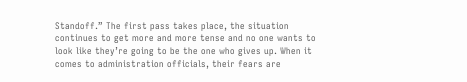Standoff.” The first pass takes place, the situation continues to get more and more tense and no one wants to look like they’re going to be the one who gives up. When it comes to administration officials, their fears are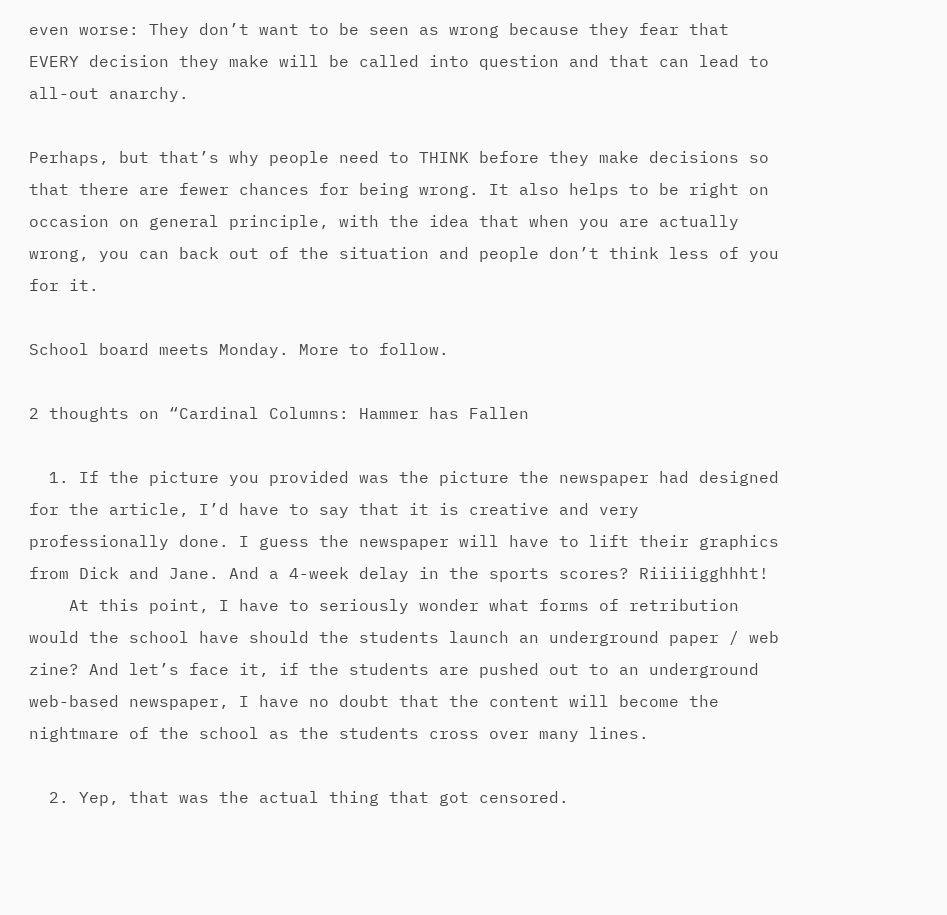even worse: They don’t want to be seen as wrong because they fear that EVERY decision they make will be called into question and that can lead to all-out anarchy.

Perhaps, but that’s why people need to THINK before they make decisions so that there are fewer chances for being wrong. It also helps to be right on occasion on general principle, with the idea that when you are actually wrong, you can back out of the situation and people don’t think less of you for it.

School board meets Monday. More to follow.

2 thoughts on “Cardinal Columns: Hammer has Fallen

  1. If the picture you provided was the picture the newspaper had designed for the article, I’d have to say that it is creative and very professionally done. I guess the newspaper will have to lift their graphics from Dick and Jane. And a 4-week delay in the sports scores? Riiiiigghhht!
    At this point, I have to seriously wonder what forms of retribution would the school have should the students launch an underground paper / web zine? And let’s face it, if the students are pushed out to an underground web-based newspaper, I have no doubt that the content will become the nightmare of the school as the students cross over many lines.

  2. Yep, that was the actual thing that got censored.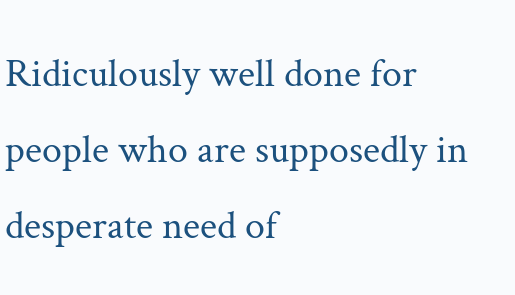Ridiculously well done for people who are supposedly in desperate need of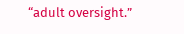“adult oversight.”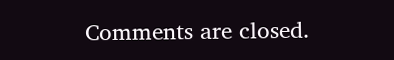Comments are closed.